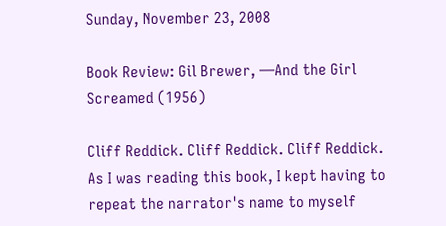Sunday, November 23, 2008

Book Review: Gil Brewer, —And the Girl Screamed (1956)

Cliff Reddick. Cliff Reddick. Cliff Reddick. As I was reading this book, I kept having to repeat the narrator's name to myself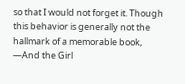so that I would not forget it. Though this behavior is generally not the hallmark of a memorable book,
—And the Girl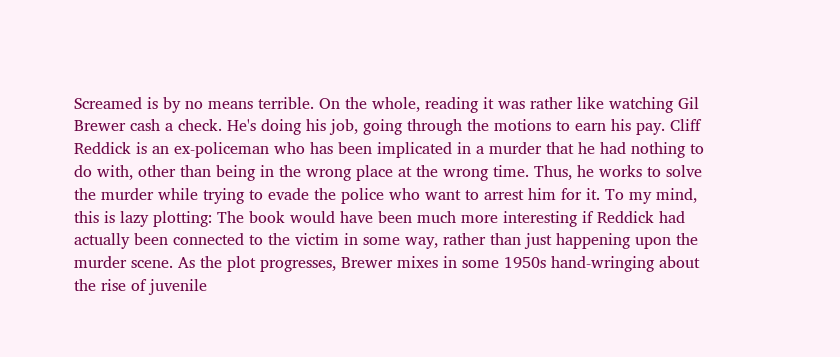Screamed is by no means terrible. On the whole, reading it was rather like watching Gil Brewer cash a check. He's doing his job, going through the motions to earn his pay. Cliff Reddick is an ex-policeman who has been implicated in a murder that he had nothing to do with, other than being in the wrong place at the wrong time. Thus, he works to solve the murder while trying to evade the police who want to arrest him for it. To my mind, this is lazy plotting: The book would have been much more interesting if Reddick had actually been connected to the victim in some way, rather than just happening upon the murder scene. As the plot progresses, Brewer mixes in some 1950s hand-wringing about the rise of juvenile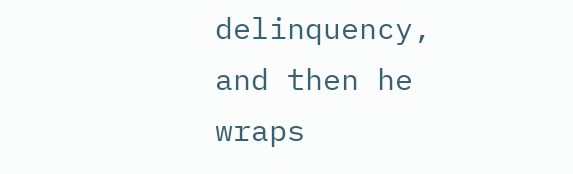delinquency, and then he wraps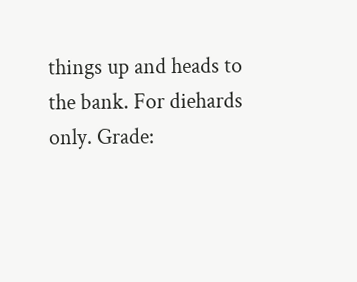things up and heads to the bank. For diehards only. Grade: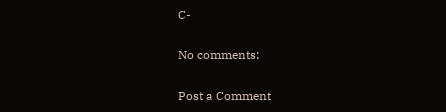C-

No comments:

Post a Comment